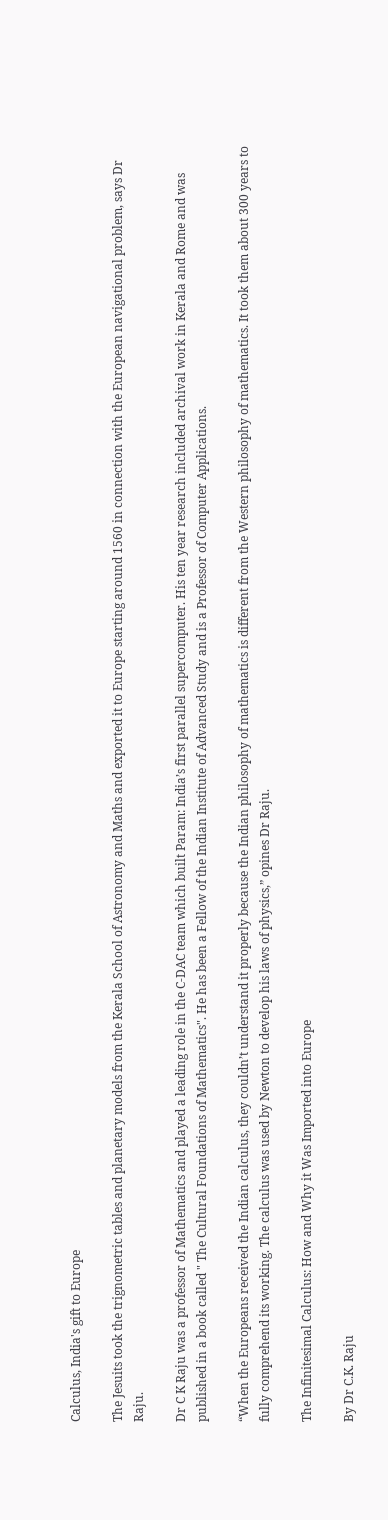Calculus, India's gift to Europe

The Jesuits took the trignometric tables and planetary models from the Kerala School of Astronomy and Maths and exported it to Europe starting around 1560 in connection with the European navigational problem, says Dr Raju.

Dr C K Raju was a professor of Mathematics and played a leading role in the C-DAC team which built Param: India’s first parallel supercomputer. His ten year research included archival work in Kerala and Rome and was published in a book called " The Cultural Foundations of Mathematics". He has been a Fellow of the Indian Institute of Advanced Study and is a Professor of Computer Applications.

“When the Europeans received the Indian calculus, they couldn’t understand it properly because the Indian philosophy of mathematics is different from the Western philosophy of mathematics. It took them about 300 years to fully comprehend its working. The calculus was used by Newton to develop his laws of physics,” opines Dr Raju.

The Infinitesimal Calculus: How and Why it Was Imported into Europe

By Dr C.K. Raju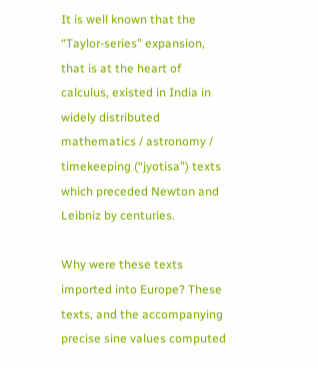It is well known that the “Taylor-series” expansion, that is at the heart of calculus, existed in India in widely distributed mathematics / astronomy / timekeeping (“jyotisa”) texts which preceded Newton and Leibniz by centuries.

Why were these texts imported into Europe? These texts, and the accompanying precise sine values computed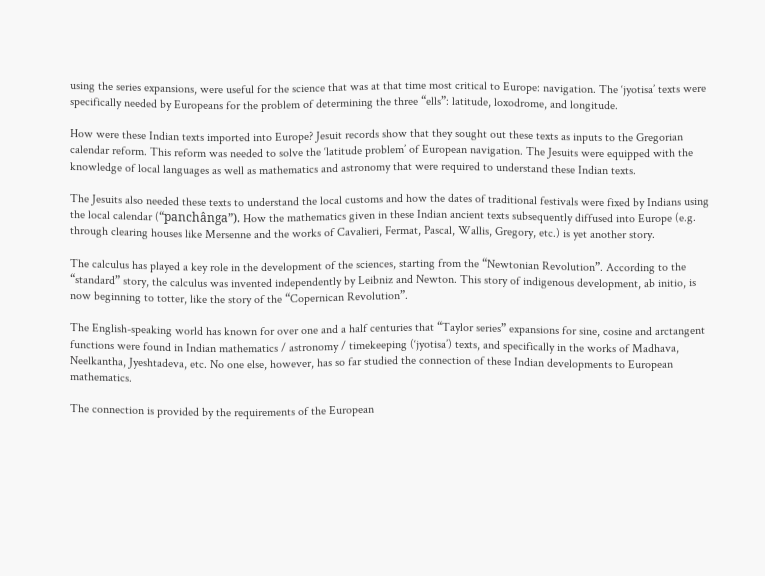using the series expansions, were useful for the science that was at that time most critical to Europe: navigation. The ‘jyotisa’ texts were specifically needed by Europeans for the problem of determining the three “ells”: latitude, loxodrome, and longitude.

How were these Indian texts imported into Europe? Jesuit records show that they sought out these texts as inputs to the Gregorian calendar reform. This reform was needed to solve the ‘latitude problem’ of European navigation. The Jesuits were equipped with the knowledge of local languages as well as mathematics and astronomy that were required to understand these Indian texts.

The Jesuits also needed these texts to understand the local customs and how the dates of traditional festivals were fixed by Indians using the local calendar (“panchânga”). How the mathematics given in these Indian ancient texts subsequently diffused into Europe (e.g. through clearing houses like Mersenne and the works of Cavalieri, Fermat, Pascal, Wallis, Gregory, etc.) is yet another story.

The calculus has played a key role in the development of the sciences, starting from the “Newtonian Revolution”. According to the “standard” story, the calculus was invented independently by Leibniz and Newton. This story of indigenous development, ab initio, is now beginning to totter, like the story of the “Copernican Revolution”.

The English-speaking world has known for over one and a half centuries that “Taylor series” expansions for sine, cosine and arctangent functions were found in Indian mathematics / astronomy / timekeeping (‘jyotisa’) texts, and specifically in the works of Madhava, Neelkantha, Jyeshtadeva, etc. No one else, however, has so far studied the connection of these Indian developments to European mathematics.

The connection is provided by the requirements of the European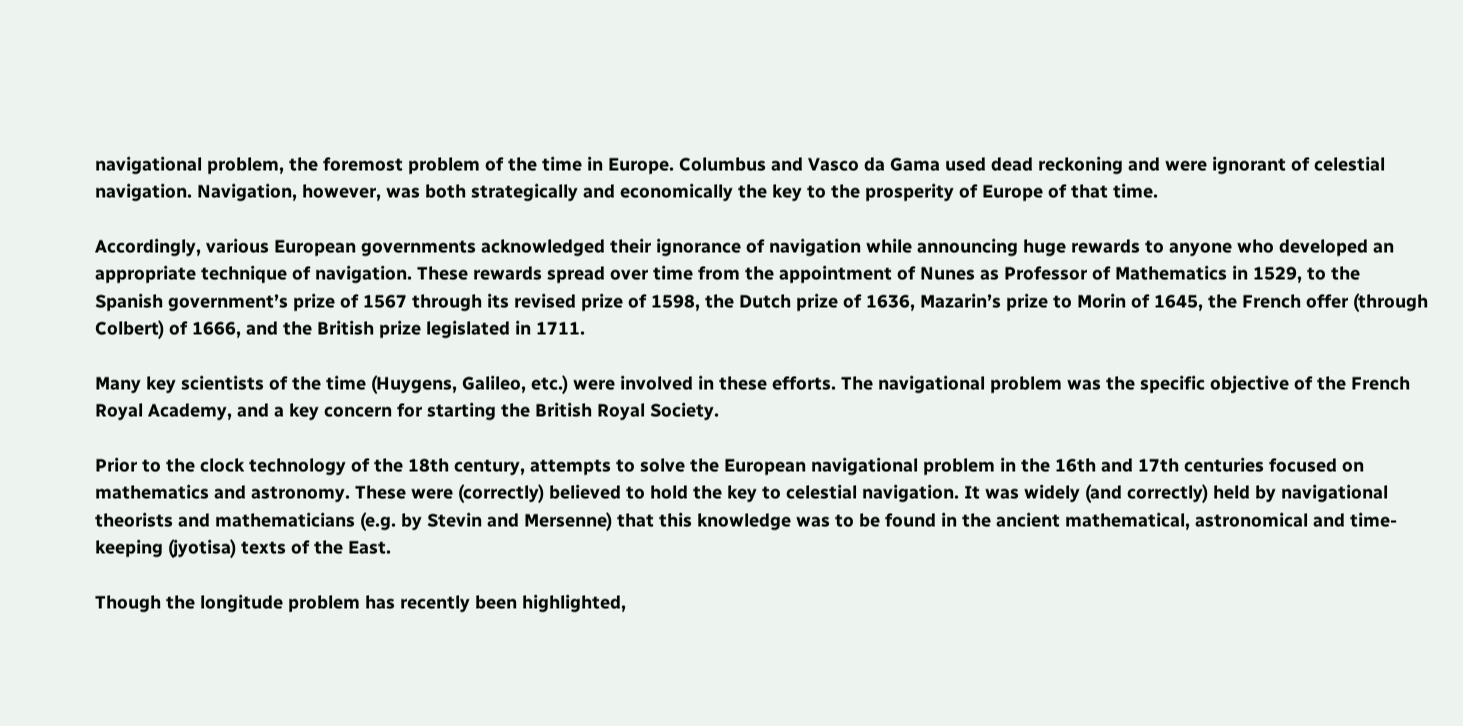navigational problem, the foremost problem of the time in Europe. Columbus and Vasco da Gama used dead reckoning and were ignorant of celestial navigation. Navigation, however, was both strategically and economically the key to the prosperity of Europe of that time.

Accordingly, various European governments acknowledged their ignorance of navigation while announcing huge rewards to anyone who developed an appropriate technique of navigation. These rewards spread over time from the appointment of Nunes as Professor of Mathematics in 1529, to the Spanish government’s prize of 1567 through its revised prize of 1598, the Dutch prize of 1636, Mazarin’s prize to Morin of 1645, the French offer (through Colbert) of 1666, and the British prize legislated in 1711.

Many key scientists of the time (Huygens, Galileo, etc.) were involved in these efforts. The navigational problem was the specific objective of the French Royal Academy, and a key concern for starting the British Royal Society.

Prior to the clock technology of the 18th century, attempts to solve the European navigational problem in the 16th and 17th centuries focused on mathematics and astronomy. These were (correctly) believed to hold the key to celestial navigation. It was widely (and correctly) held by navigational theorists and mathematicians (e.g. by Stevin and Mersenne) that this knowledge was to be found in the ancient mathematical, astronomical and time-keeping (jyotisa) texts of the East.

Though the longitude problem has recently been highlighted,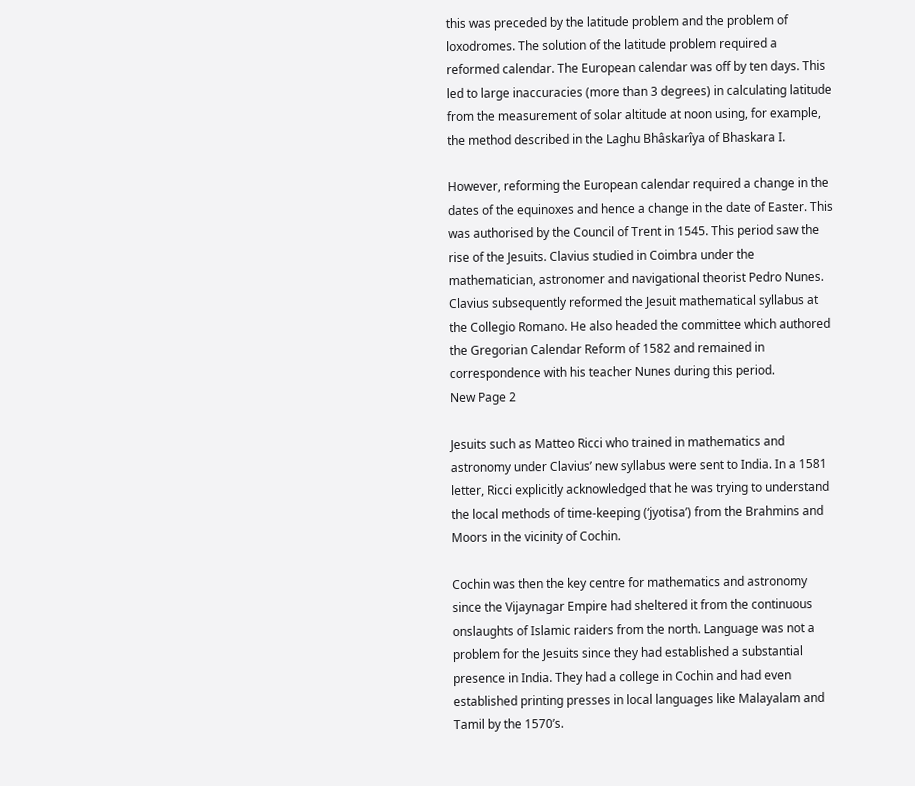this was preceded by the latitude problem and the problem of loxodromes. The solution of the latitude problem required a reformed calendar. The European calendar was off by ten days. This led to large inaccuracies (more than 3 degrees) in calculating latitude from the measurement of solar altitude at noon using, for example, the method described in the Laghu Bhâskarîya of Bhaskara I.

However, reforming the European calendar required a change in the dates of the equinoxes and hence a change in the date of Easter. This was authorised by the Council of Trent in 1545. This period saw the rise of the Jesuits. Clavius studied in Coimbra under the mathematician, astronomer and navigational theorist Pedro Nunes. Clavius subsequently reformed the Jesuit mathematical syllabus at the Collegio Romano. He also headed the committee which authored the Gregorian Calendar Reform of 1582 and remained in correspondence with his teacher Nunes during this period.
New Page 2

Jesuits such as Matteo Ricci who trained in mathematics and astronomy under Clavius’ new syllabus were sent to India. In a 1581 letter, Ricci explicitly acknowledged that he was trying to understand the local methods of time-keeping (‘jyotisa’) from the Brahmins and Moors in the vicinity of Cochin.

Cochin was then the key centre for mathematics and astronomy since the Vijaynagar Empire had sheltered it from the continuous onslaughts of Islamic raiders from the north. Language was not a problem for the Jesuits since they had established a substantial presence in India. They had a college in Cochin and had even established printing presses in local languages like Malayalam and Tamil by the 1570’s.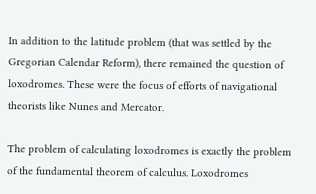In addition to the latitude problem (that was settled by the Gregorian Calendar Reform), there remained the question of loxodromes. These were the focus of efforts of navigational theorists like Nunes and Mercator.

The problem of calculating loxodromes is exactly the problem of the fundamental theorem of calculus. Loxodromes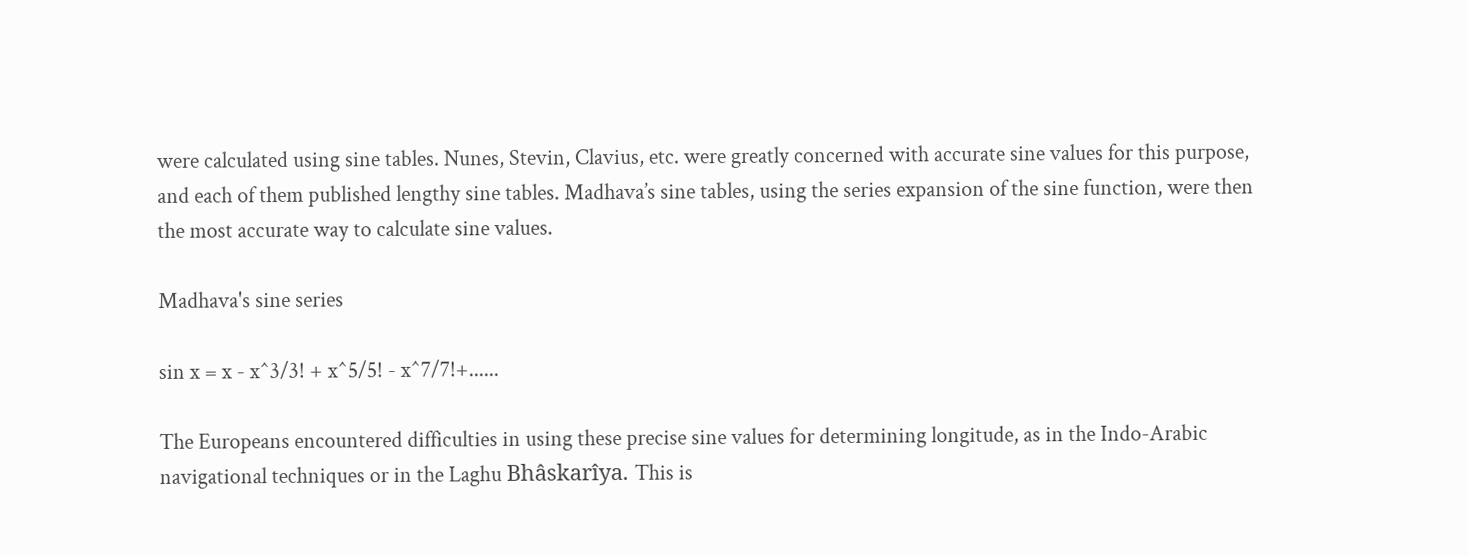were calculated using sine tables. Nunes, Stevin, Clavius, etc. were greatly concerned with accurate sine values for this purpose, and each of them published lengthy sine tables. Madhava’s sine tables, using the series expansion of the sine function, were then the most accurate way to calculate sine values.

Madhava's sine series

sin x = x - x^3/3! + x^5/5! - x^7/7!+......

The Europeans encountered difficulties in using these precise sine values for determining longitude, as in the Indo-Arabic navigational techniques or in the Laghu Bhâskarîya. This is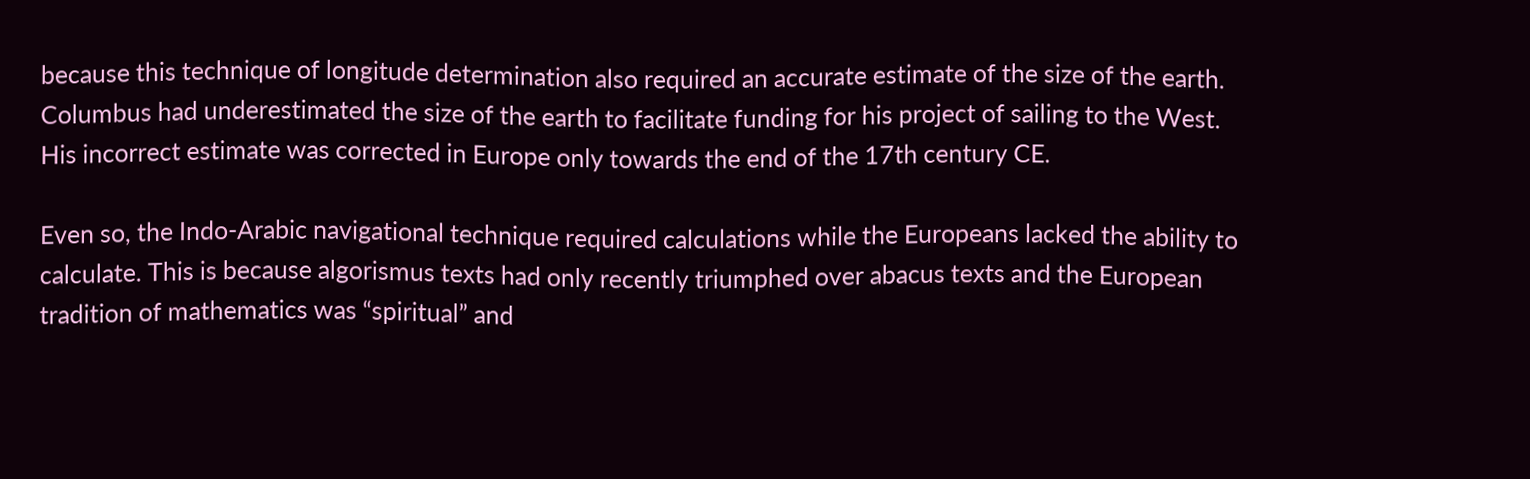because this technique of longitude determination also required an accurate estimate of the size of the earth. Columbus had underestimated the size of the earth to facilitate funding for his project of sailing to the West. His incorrect estimate was corrected in Europe only towards the end of the 17th century CE.

Even so, the Indo-Arabic navigational technique required calculations while the Europeans lacked the ability to calculate. This is because algorismus texts had only recently triumphed over abacus texts and the European tradition of mathematics was “spiritual” and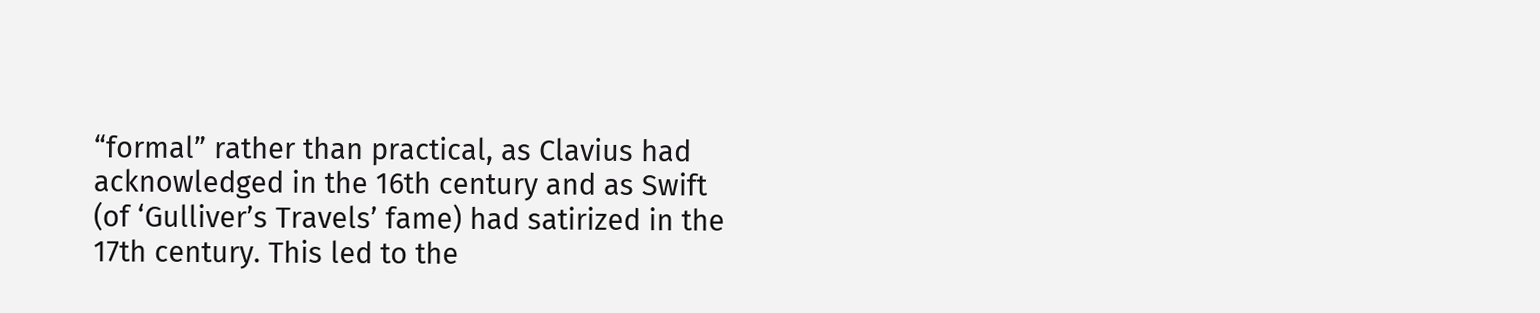“formal” rather than practical, as Clavius had acknowledged in the 16th century and as Swift (of ‘Gulliver’s Travels’ fame) had satirized in the 17th century. This led to the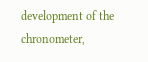development of the chronometer,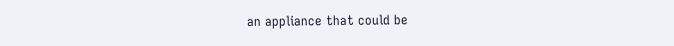an appliance that could be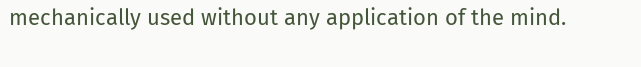mechanically used without any application of the mind.